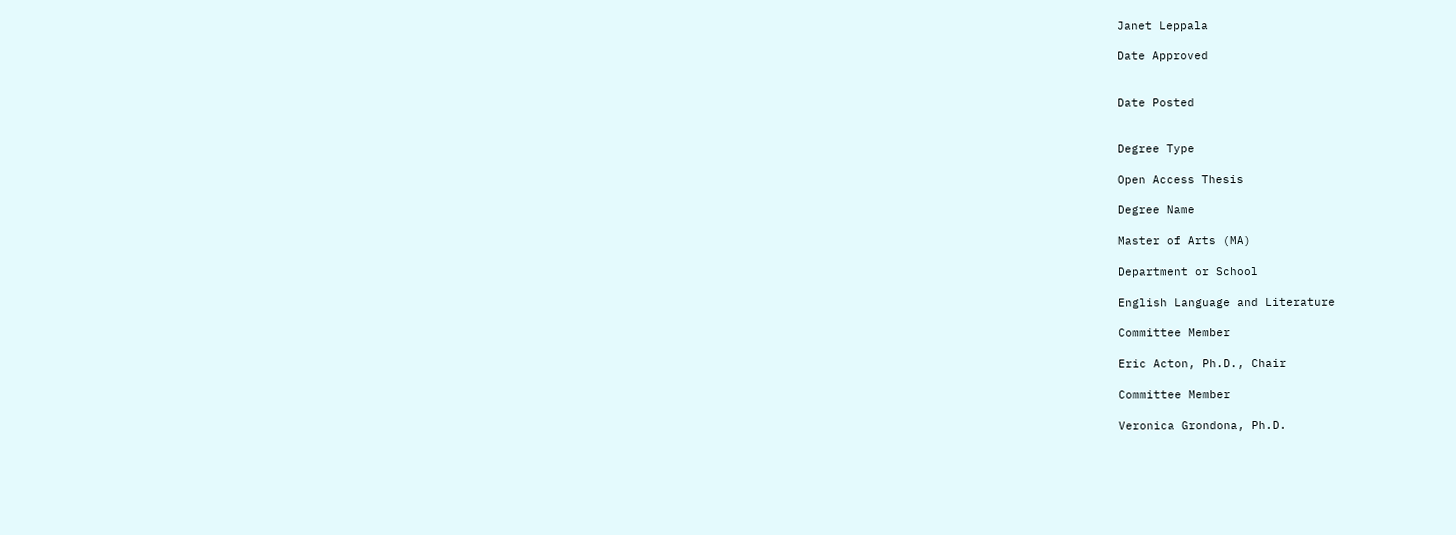Janet Leppala

Date Approved


Date Posted


Degree Type

Open Access Thesis

Degree Name

Master of Arts (MA)

Department or School

English Language and Literature

Committee Member

Eric Acton, Ph.D., Chair

Committee Member

Veronica Grondona, Ph.D.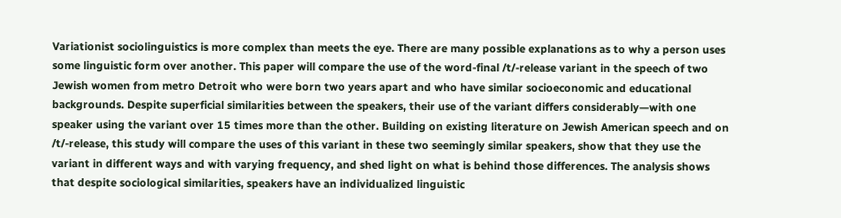Variationist sociolinguistics is more complex than meets the eye. There are many possible explanations as to why a person uses some linguistic form over another. This paper will compare the use of the word-final /t/-release variant in the speech of two Jewish women from metro Detroit who were born two years apart and who have similar socioeconomic and educational backgrounds. Despite superficial similarities between the speakers, their use of the variant differs considerably—with one speaker using the variant over 15 times more than the other. Building on existing literature on Jewish American speech and on /t/-release, this study will compare the uses of this variant in these two seemingly similar speakers, show that they use the variant in different ways and with varying frequency, and shed light on what is behind those differences. The analysis shows that despite sociological similarities, speakers have an individualized linguistic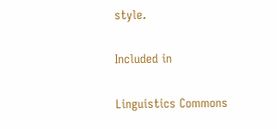style.

Included in

Linguistics Commons